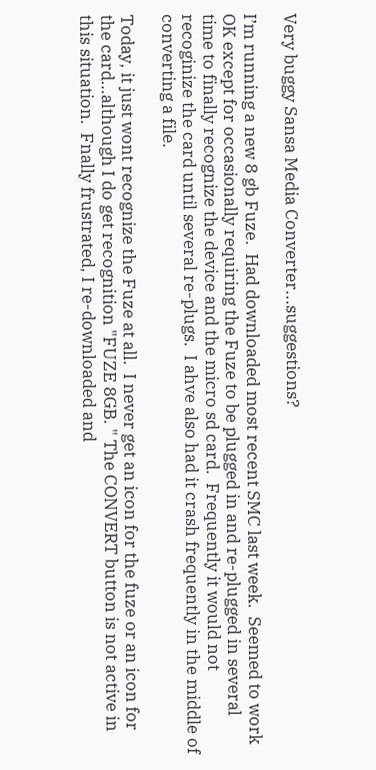Very buggy Sansa Media Converter...suggestions?

I’m running a new 8 gb Fuze.  Had downloaded most recent SMC last week.  Seemed to work OK except for occasionally requiring the Fuze to be plugged in and re-plugged in several time to finally recognize the device and the micro sd card.  Frequently it would not recoginize the card until several re-plugs.  I ahve also had it crash frequently in the middle of converting a file.

Today, it just wont recognize the Fuze at all.  I never get an icon for the fuze or an icon for the card…although I do get recognition "FUZE 8GB. " The CONVERT button is not active in this situation.  Fnally frustrated, I re-downloaded and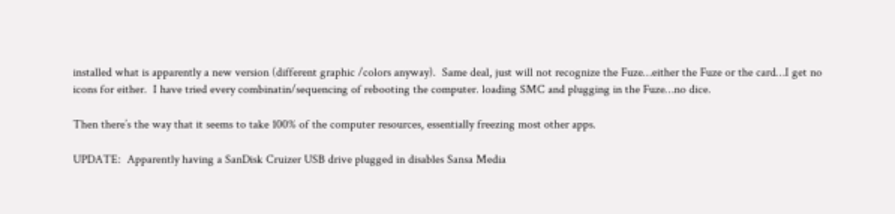installed what is apparently a new version (different graphic /colors anyway).  Same deal, just will not recognize the Fuze…either the Fuze or the card…I get no icons for either.  I have tried every combinatin/sequencing of rebooting the computer. loading SMC and plugging in the Fuze…no dice.

Then there’s the way that it seems to take 100% of the computer resources, essentially freezing most other apps.

UPDATE:  Apparently having a SanDisk Cruizer USB drive plugged in disables Sansa Media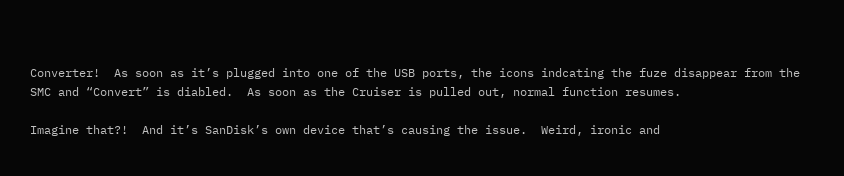Converter!  As soon as it’s plugged into one of the USB ports, the icons indcating the fuze disappear from the SMC and “Convert” is diabled.  As soon as the Cruiser is pulled out, normal function resumes.

Imagine that?!  And it’s SanDisk’s own device that’s causing the issue.  Weird, ironic and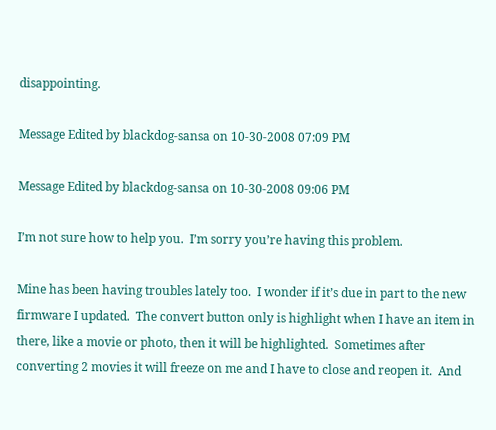disappointing.

Message Edited by blackdog-sansa on 10-30-2008 07:09 PM

Message Edited by blackdog-sansa on 10-30-2008 09:06 PM

I’m not sure how to help you.  I’m sorry you’re having this problem.

Mine has been having troubles lately too.  I wonder if it’s due in part to the new firmware I updated.  The convert button only is highlight when I have an item in there, like a movie or photo, then it will be highlighted.  Sometimes after converting 2 movies it will freeze on me and I have to close and reopen it.  And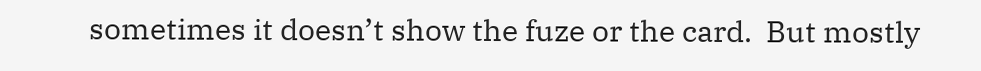sometimes it doesn’t show the fuze or the card.  But mostly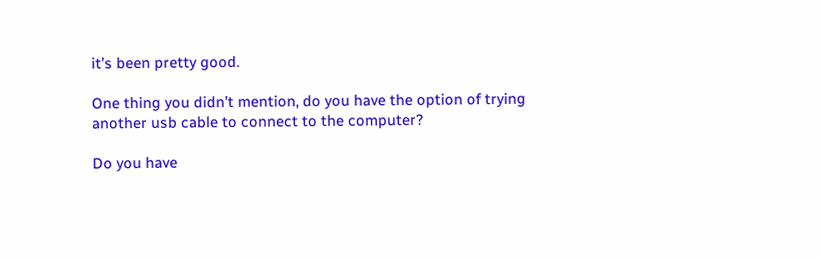it’s been pretty good.

One thing you didn’t mention, do you have the option of trying another usb cable to connect to the computer?

Do you have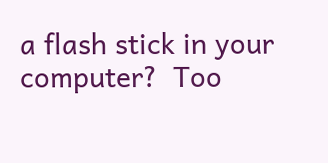a flash stick in your computer?  Too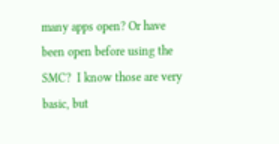many apps open? Or have been open before using the SMC?  I know those are very basic, but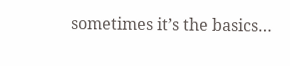sometimes it’s the basics…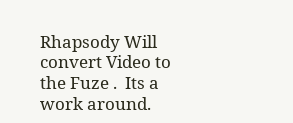Rhapsody Will convert Video to the Fuze .  Its a work around.